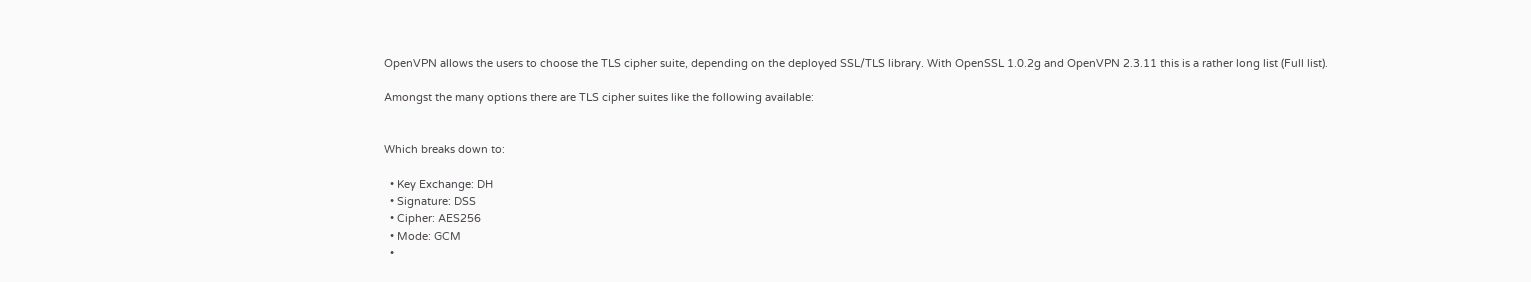OpenVPN allows the users to choose the TLS cipher suite, depending on the deployed SSL/TLS library. With OpenSSL 1.0.2g and OpenVPN 2.3.11 this is a rather long list (Full list).

Amongst the many options there are TLS cipher suites like the following available:


Which breaks down to:

  • Key Exchange: DH
  • Signature: DSS
  • Cipher: AES256
  • Mode: GCM
  •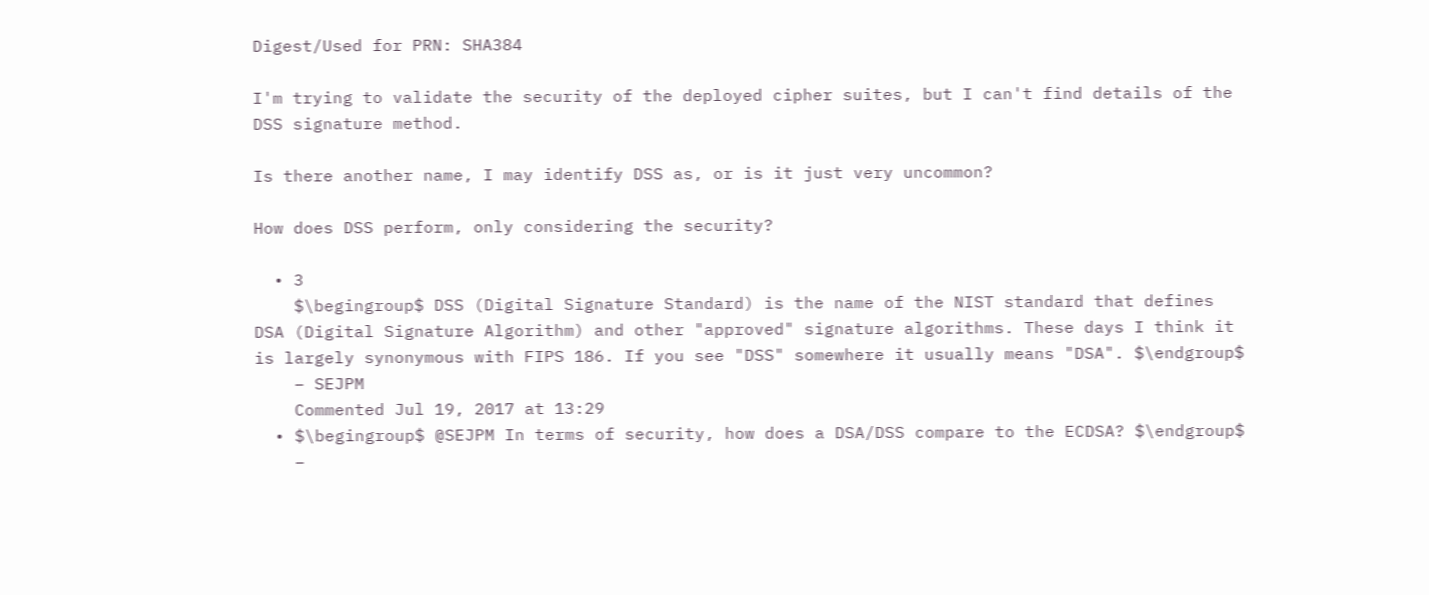Digest/Used for PRN: SHA384

I'm trying to validate the security of the deployed cipher suites, but I can't find details of the DSS signature method.

Is there another name, I may identify DSS as, or is it just very uncommon?

How does DSS perform, only considering the security?

  • 3
    $\begingroup$ DSS (Digital Signature Standard) is the name of the NIST standard that defines DSA (Digital Signature Algorithm) and other "approved" signature algorithms. These days I think it is largely synonymous with FIPS 186. If you see "DSS" somewhere it usually means "DSA". $\endgroup$
    – SEJPM
    Commented Jul 19, 2017 at 13:29
  • $\begingroup$ @SEJPM In terms of security, how does a DSA/DSS compare to the ECDSA? $\endgroup$
    –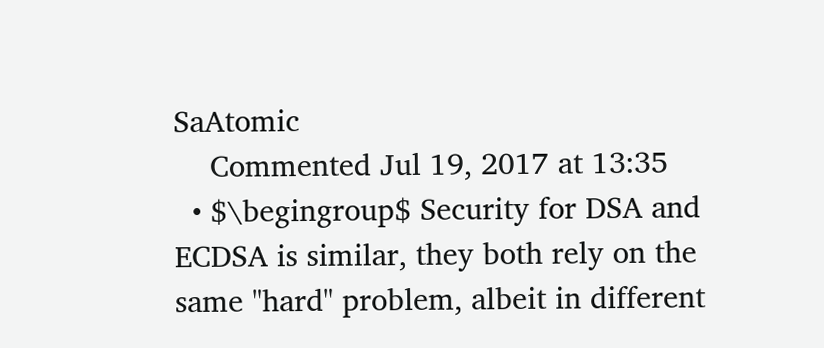SaAtomic
    Commented Jul 19, 2017 at 13:35
  • $\begingroup$ Security for DSA and ECDSA is similar, they both rely on the same "hard" problem, albeit in different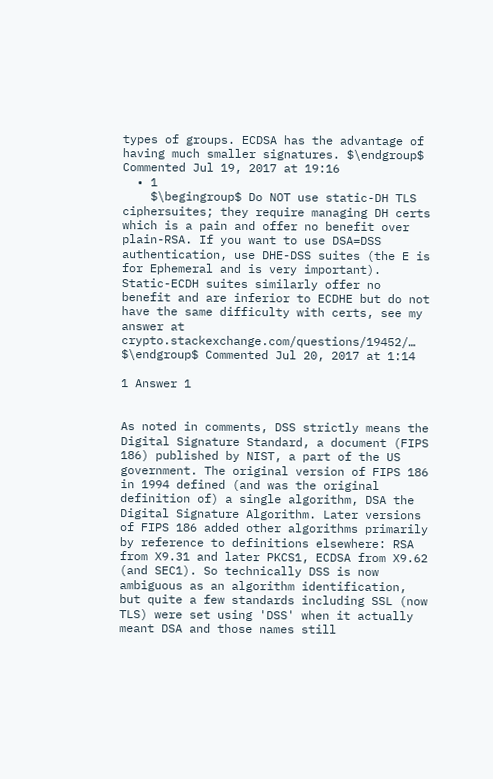types of groups. ECDSA has the advantage of having much smaller signatures. $\endgroup$ Commented Jul 19, 2017 at 19:16
  • 1
    $\begingroup$ Do NOT use static-DH TLS ciphersuites; they require managing DH certs which is a pain and offer no benefit over plain-RSA. If you want to use DSA=DSS authentication, use DHE-DSS suites (the E is for Ephemeral and is very important). Static-ECDH suites similarly offer no benefit and are inferior to ECDHE but do not have the same difficulty with certs, see my answer at crypto.stackexchange.com/questions/19452/… $\endgroup$ Commented Jul 20, 2017 at 1:14

1 Answer 1


As noted in comments, DSS strictly means the Digital Signature Standard, a document (FIPS 186) published by NIST, a part of the US government. The original version of FIPS 186 in 1994 defined (and was the original definition of) a single algorithm, DSA the Digital Signature Algorithm. Later versions of FIPS 186 added other algorithms primarily by reference to definitions elsewhere: RSA from X9.31 and later PKCS1, ECDSA from X9.62 (and SEC1). So technically DSS is now ambiguous as an algorithm identification, but quite a few standards including SSL (now TLS) were set using 'DSS' when it actually meant DSA and those names still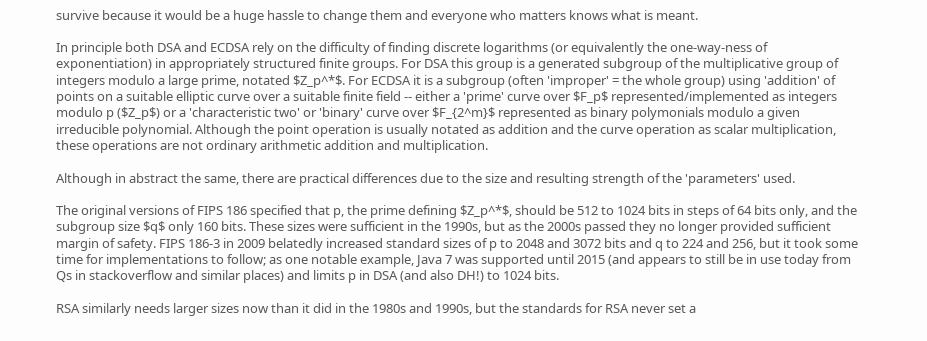survive because it would be a huge hassle to change them and everyone who matters knows what is meant.

In principle both DSA and ECDSA rely on the difficulty of finding discrete logarithms (or equivalently the one-way-ness of exponentiation) in appropriately structured finite groups. For DSA this group is a generated subgroup of the multiplicative group of integers modulo a large prime, notated $Z_p^*$. For ECDSA it is a subgroup (often 'improper' = the whole group) using 'addition' of points on a suitable elliptic curve over a suitable finite field -- either a 'prime' curve over $F_p$ represented/implemented as integers modulo p ($Z_p$) or a 'characteristic two' or 'binary' curve over $F_{2^m}$ represented as binary polymonials modulo a given irreducible polynomial. Although the point operation is usually notated as addition and the curve operation as scalar multiplication, these operations are not ordinary arithmetic addition and multiplication.

Although in abstract the same, there are practical differences due to the size and resulting strength of the 'parameters' used.

The original versions of FIPS 186 specified that p, the prime defining $Z_p^*$, should be 512 to 1024 bits in steps of 64 bits only, and the subgroup size $q$ only 160 bits. These sizes were sufficient in the 1990s, but as the 2000s passed they no longer provided sufficient margin of safety. FIPS 186-3 in 2009 belatedly increased standard sizes of p to 2048 and 3072 bits and q to 224 and 256, but it took some time for implementations to follow; as one notable example, Java 7 was supported until 2015 (and appears to still be in use today from Qs in stackoverflow and similar places) and limits p in DSA (and also DH!) to 1024 bits.

RSA similarly needs larger sizes now than it did in the 1980s and 1990s, but the standards for RSA never set a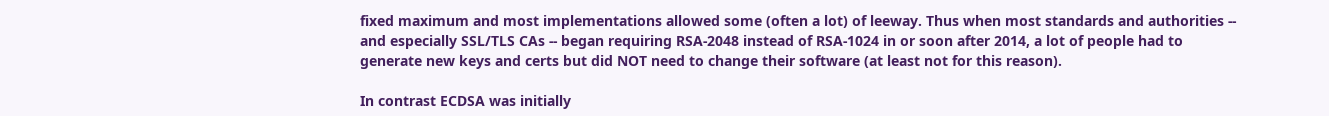fixed maximum and most implementations allowed some (often a lot) of leeway. Thus when most standards and authorities -- and especially SSL/TLS CAs -- began requiring RSA-2048 instead of RSA-1024 in or soon after 2014, a lot of people had to generate new keys and certs but did NOT need to change their software (at least not for this reason).

In contrast ECDSA was initially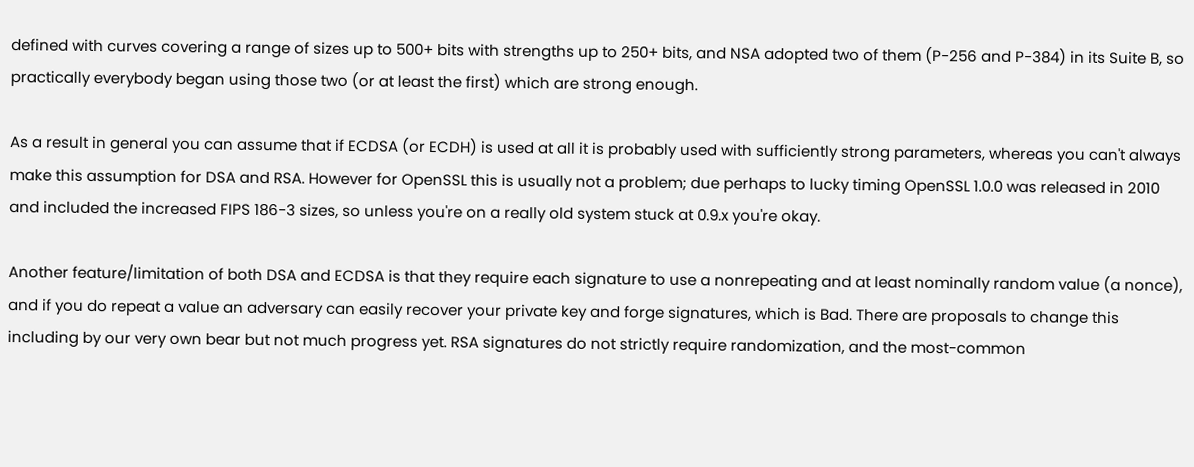defined with curves covering a range of sizes up to 500+ bits with strengths up to 250+ bits, and NSA adopted two of them (P-256 and P-384) in its Suite B, so practically everybody began using those two (or at least the first) which are strong enough.

As a result in general you can assume that if ECDSA (or ECDH) is used at all it is probably used with sufficiently strong parameters, whereas you can't always make this assumption for DSA and RSA. However for OpenSSL this is usually not a problem; due perhaps to lucky timing OpenSSL 1.0.0 was released in 2010 and included the increased FIPS 186-3 sizes, so unless you're on a really old system stuck at 0.9.x you're okay.

Another feature/limitation of both DSA and ECDSA is that they require each signature to use a nonrepeating and at least nominally random value (a nonce), and if you do repeat a value an adversary can easily recover your private key and forge signatures, which is Bad. There are proposals to change this including by our very own bear but not much progress yet. RSA signatures do not strictly require randomization, and the most-common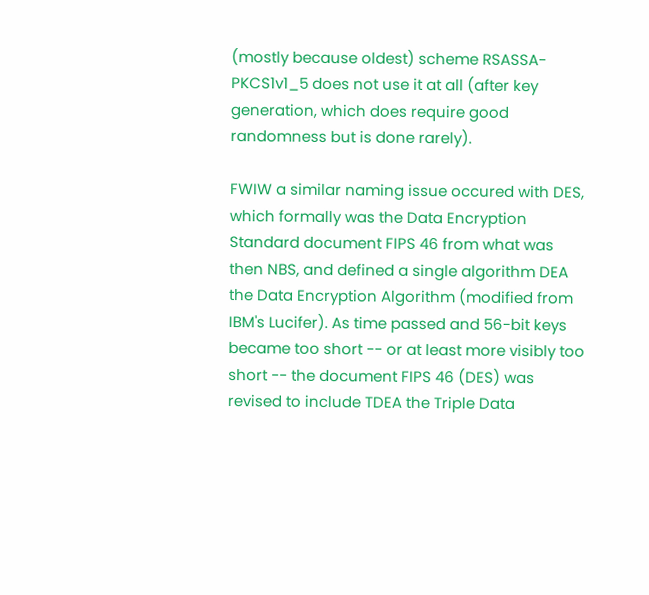(mostly because oldest) scheme RSASSA-PKCS1v1_5 does not use it at all (after key generation, which does require good randomness but is done rarely).

FWIW a similar naming issue occured with DES, which formally was the Data Encryption Standard document FIPS 46 from what was then NBS, and defined a single algorithm DEA the Data Encryption Algorithm (modified from IBM's Lucifer). As time passed and 56-bit keys became too short -- or at least more visibly too short -- the document FIPS 46 (DES) was revised to include TDEA the Triple Data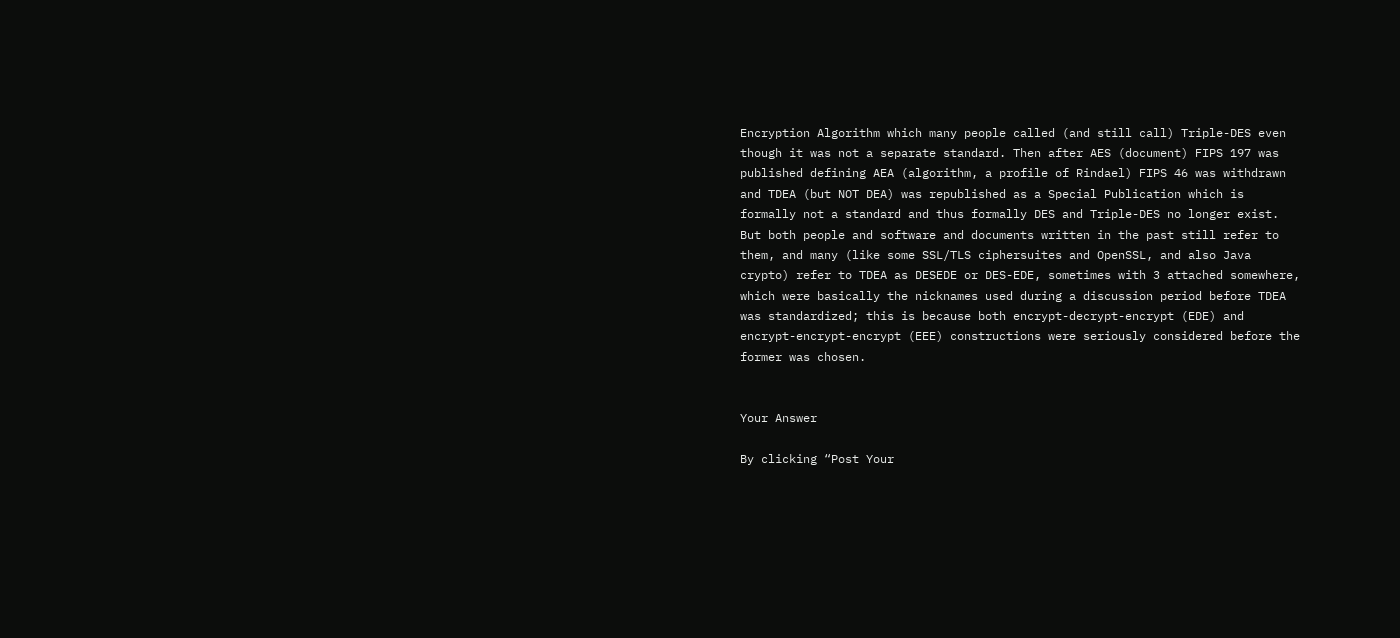Encryption Algorithm which many people called (and still call) Triple-DES even though it was not a separate standard. Then after AES (document) FIPS 197 was published defining AEA (algorithm, a profile of Rindael) FIPS 46 was withdrawn and TDEA (but NOT DEA) was republished as a Special Publication which is formally not a standard and thus formally DES and Triple-DES no longer exist. But both people and software and documents written in the past still refer to them, and many (like some SSL/TLS ciphersuites and OpenSSL, and also Java crypto) refer to TDEA as DESEDE or DES-EDE, sometimes with 3 attached somewhere, which were basically the nicknames used during a discussion period before TDEA was standardized; this is because both encrypt-decrypt-encrypt (EDE) and encrypt-encrypt-encrypt (EEE) constructions were seriously considered before the former was chosen.


Your Answer

By clicking “Post Your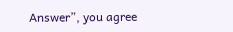Answer”, you agree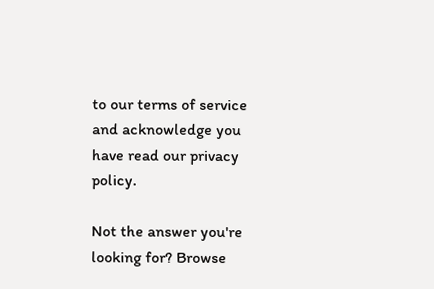to our terms of service and acknowledge you have read our privacy policy.

Not the answer you're looking for? Browse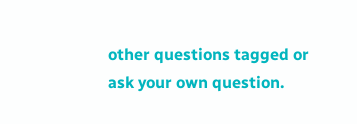other questions tagged or ask your own question.